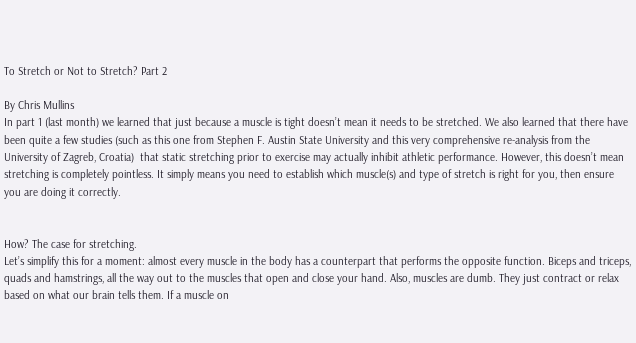To Stretch or Not to Stretch? Part 2

By Chris Mullins
In part 1 (last month) we learned that just because a muscle is tight doesn’t mean it needs to be stretched. We also learned that there have been quite a few studies (such as this one from Stephen F. Austin State University and this very comprehensive re-analysis from the University of Zagreb, Croatia)  that static stretching prior to exercise may actually inhibit athletic performance. However, this doesn’t mean stretching is completely pointless. It simply means you need to establish which muscle(s) and type of stretch is right for you, then ensure you are doing it correctly.


How? The case for stretching.
Let’s simplify this for a moment: almost every muscle in the body has a counterpart that performs the opposite function. Biceps and triceps, quads and hamstrings, all the way out to the muscles that open and close your hand. Also, muscles are dumb. They just contract or relax based on what our brain tells them. If a muscle on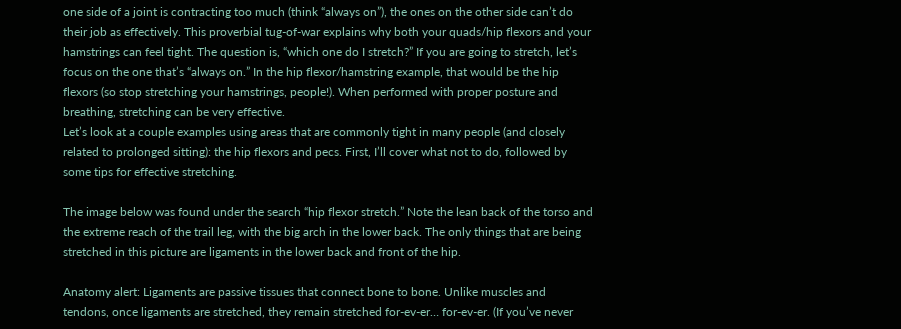one side of a joint is contracting too much (think “always on”), the ones on the other side can’t do their job as effectively. This proverbial tug-of-war explains why both your quads/hip flexors and your hamstrings can feel tight. The question is, “which one do I stretch?” If you are going to stretch, let’s focus on the one that’s “always on.” In the hip flexor/hamstring example, that would be the hip flexors (so stop stretching your hamstrings, people!). When performed with proper posture and breathing, stretching can be very effective.
Let’s look at a couple examples using areas that are commonly tight in many people (and closely related to prolonged sitting): the hip flexors and pecs. First, I’ll cover what not to do, followed by some tips for effective stretching.

The image below was found under the search “hip flexor stretch.” Note the lean back of the torso and the extreme reach of the trail leg, with the big arch in the lower back. The only things that are being stretched in this picture are ligaments in the lower back and front of the hip.

Anatomy alert: Ligaments are passive tissues that connect bone to bone. Unlike muscles and tendons, once ligaments are stretched, they remain stretched for-ev-er… for-ev-er. (If you’ve never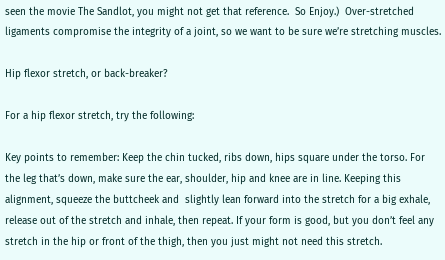seen the movie The Sandlot, you might not get that reference.  So Enjoy.)  Over-stretched ligaments compromise the integrity of a joint, so we want to be sure we’re stretching muscles.

Hip flexor stretch, or back-breaker?

For a hip flexor stretch, try the following:

Key points to remember: Keep the chin tucked, ribs down, hips square under the torso. For the leg that’s down, make sure the ear, shoulder, hip and knee are in line. Keeping this alignment, squeeze the buttcheek and  slightly lean forward into the stretch for a big exhale, release out of the stretch and inhale, then repeat. If your form is good, but you don’t feel any stretch in the hip or front of the thigh, then you just might not need this stretch.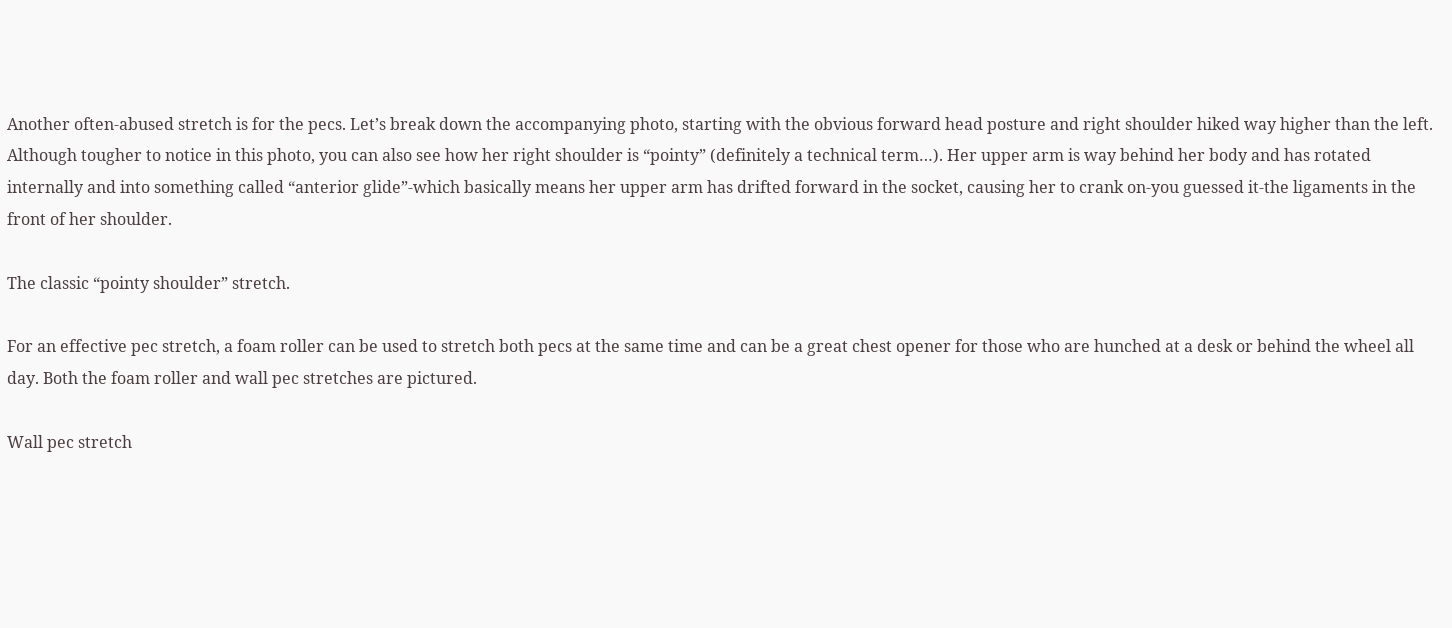Another often-abused stretch is for the pecs. Let’s break down the accompanying photo, starting with the obvious forward head posture and right shoulder hiked way higher than the left. Although tougher to notice in this photo, you can also see how her right shoulder is “pointy” (definitely a technical term…). Her upper arm is way behind her body and has rotated internally and into something called “anterior glide”-which basically means her upper arm has drifted forward in the socket, causing her to crank on-you guessed it-the ligaments in the front of her shoulder.

The classic “pointy shoulder” stretch.

For an effective pec stretch, a foam roller can be used to stretch both pecs at the same time and can be a great chest opener for those who are hunched at a desk or behind the wheel all day. Both the foam roller and wall pec stretches are pictured.

Wall pec stretch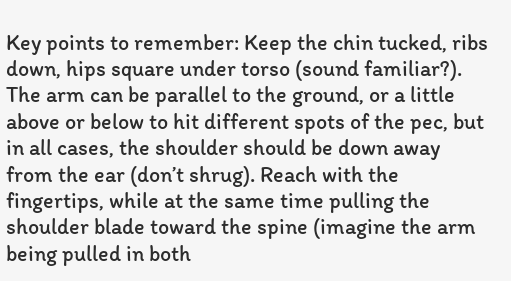Key points to remember: Keep the chin tucked, ribs down, hips square under torso (sound familiar?). The arm can be parallel to the ground, or a little above or below to hit different spots of the pec, but in all cases, the shoulder should be down away from the ear (don’t shrug). Reach with the fingertips, while at the same time pulling the shoulder blade toward the spine (imagine the arm being pulled in both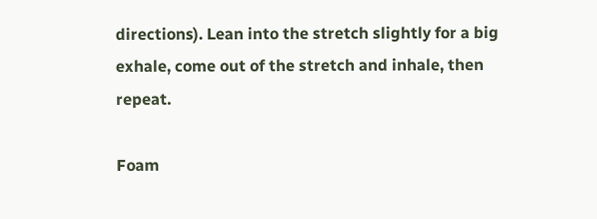directions). Lean into the stretch slightly for a big exhale, come out of the stretch and inhale, then repeat.

Foam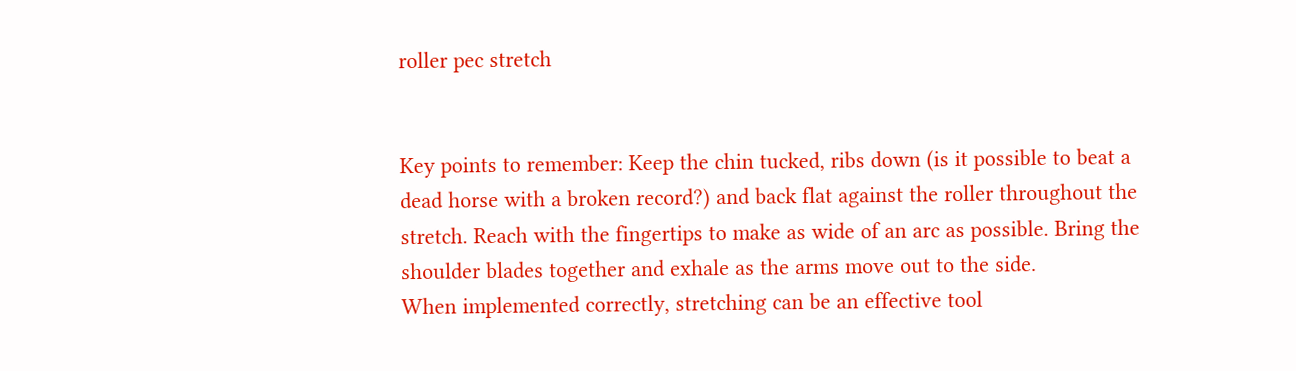roller pec stretch


Key points to remember: Keep the chin tucked, ribs down (is it possible to beat a dead horse with a broken record?) and back flat against the roller throughout the stretch. Reach with the fingertips to make as wide of an arc as possible. Bring the shoulder blades together and exhale as the arms move out to the side.
When implemented correctly, stretching can be an effective tool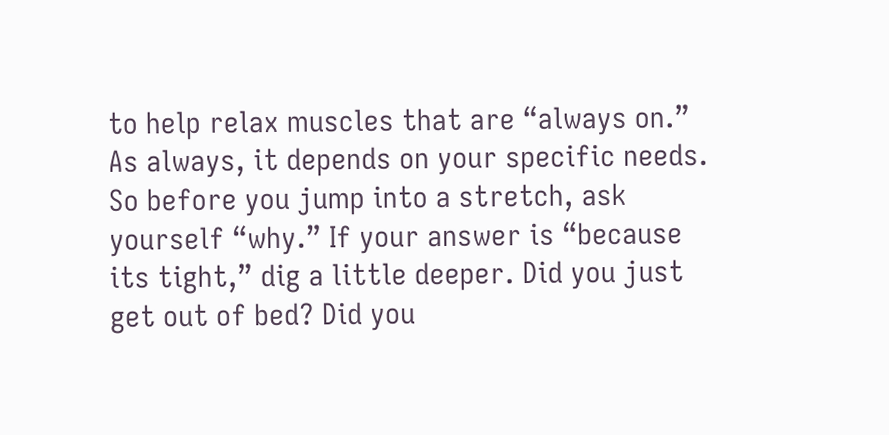to help relax muscles that are “always on.” As always, it depends on your specific needs. So before you jump into a stretch, ask yourself “why.” If your answer is “because its tight,” dig a little deeper. Did you just get out of bed? Did you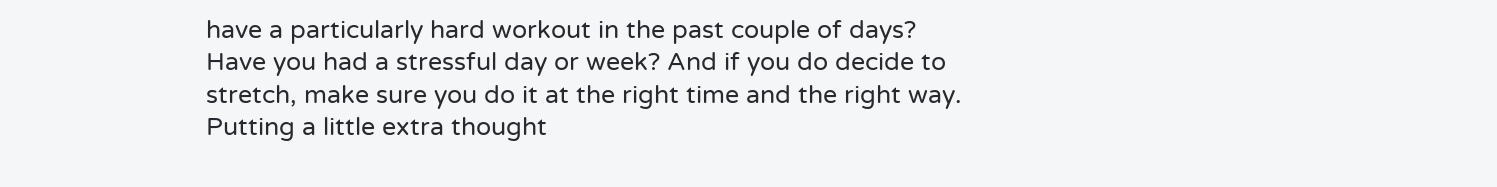have a particularly hard workout in the past couple of days? Have you had a stressful day or week? And if you do decide to stretch, make sure you do it at the right time and the right way. Putting a little extra thought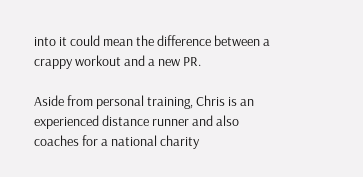into it could mean the difference between a crappy workout and a new PR.

Aside from personal training, Chris is an experienced distance runner and also coaches for a national charity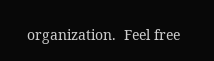organization.  Feel free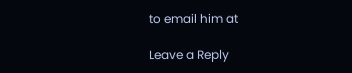to email him at

Leave a Reply